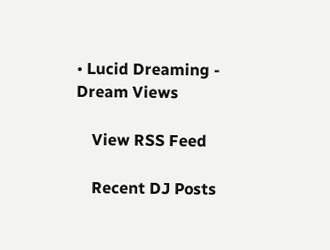• Lucid Dreaming - Dream Views

    View RSS Feed

    Recent DJ Posts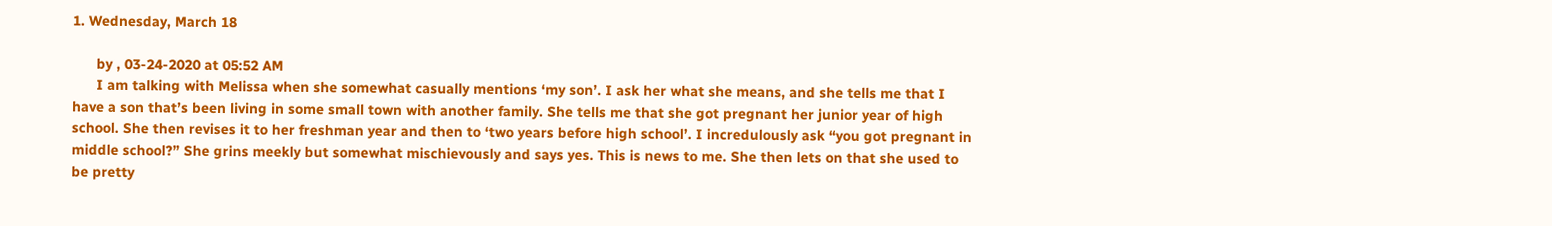1. Wednesday, March 18

      by , 03-24-2020 at 05:52 AM
      I am talking with Melissa when she somewhat casually mentions ‘my son’. I ask her what she means, and she tells me that I have a son that’s been living in some small town with another family. She tells me that she got pregnant her junior year of high school. She then revises it to her freshman year and then to ‘two years before high school’. I incredulously ask “you got pregnant in middle school?” She grins meekly but somewhat mischievously and says yes. This is news to me. She then lets on that she used to be pretty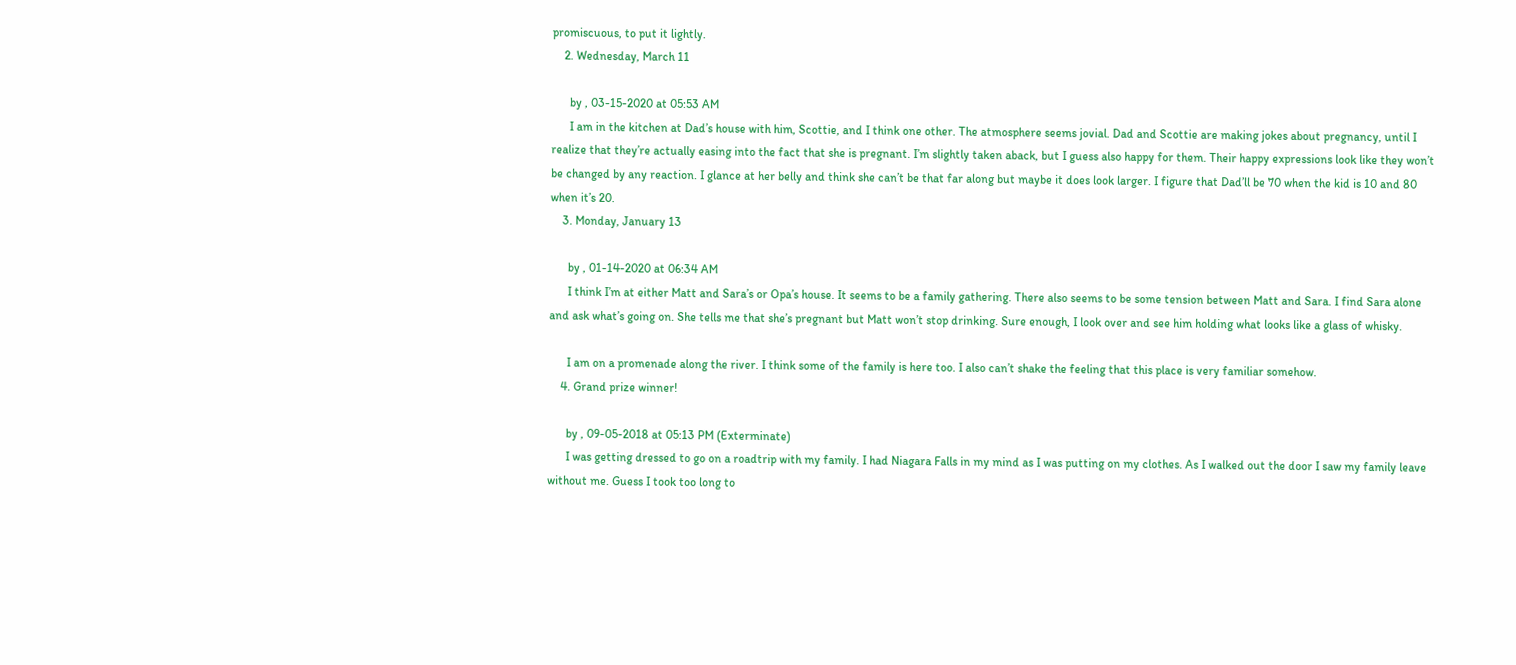promiscuous, to put it lightly.
    2. Wednesday, March 11

      by , 03-15-2020 at 05:53 AM
      I am in the kitchen at Dad’s house with him, Scottie, and I think one other. The atmosphere seems jovial. Dad and Scottie are making jokes about pregnancy, until I realize that they’re actually easing into the fact that she is pregnant. I’m slightly taken aback, but I guess also happy for them. Their happy expressions look like they won’t be changed by any reaction. I glance at her belly and think she can’t be that far along but maybe it does look larger. I figure that Dad’ll be 70 when the kid is 10 and 80 when it’s 20.
    3. Monday, January 13

      by , 01-14-2020 at 06:34 AM
      I think I’m at either Matt and Sara’s or Opa’s house. It seems to be a family gathering. There also seems to be some tension between Matt and Sara. I find Sara alone and ask what’s going on. She tells me that she’s pregnant but Matt won’t stop drinking. Sure enough, I look over and see him holding what looks like a glass of whisky.

      I am on a promenade along the river. I think some of the family is here too. I also can’t shake the feeling that this place is very familiar somehow.
    4. Grand prize winner!

      by , 09-05-2018 at 05:13 PM (Exterminate)
      I was getting dressed to go on a roadtrip with my family. I had Niagara Falls in my mind as I was putting on my clothes. As I walked out the door I saw my family leave without me. Guess I took too long to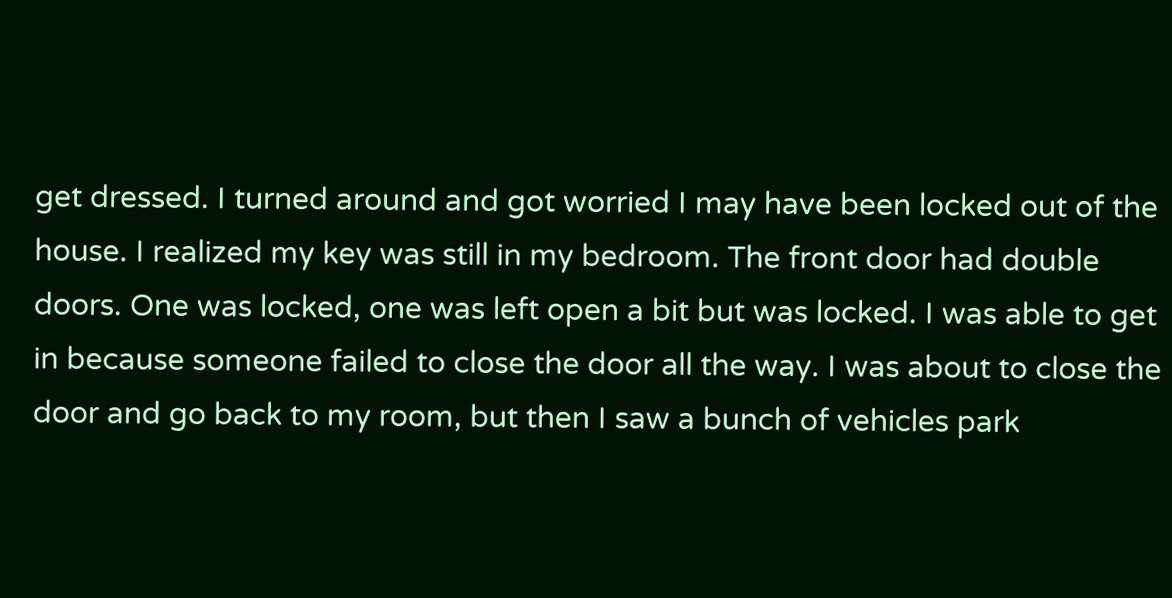get dressed. I turned around and got worried I may have been locked out of the house. I realized my key was still in my bedroom. The front door had double doors. One was locked, one was left open a bit but was locked. I was able to get in because someone failed to close the door all the way. I was about to close the door and go back to my room, but then I saw a bunch of vehicles park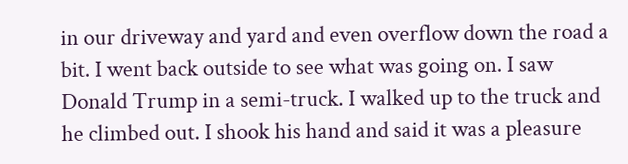in our driveway and yard and even overflow down the road a bit. I went back outside to see what was going on. I saw Donald Trump in a semi-truck. I walked up to the truck and he climbed out. I shook his hand and said it was a pleasure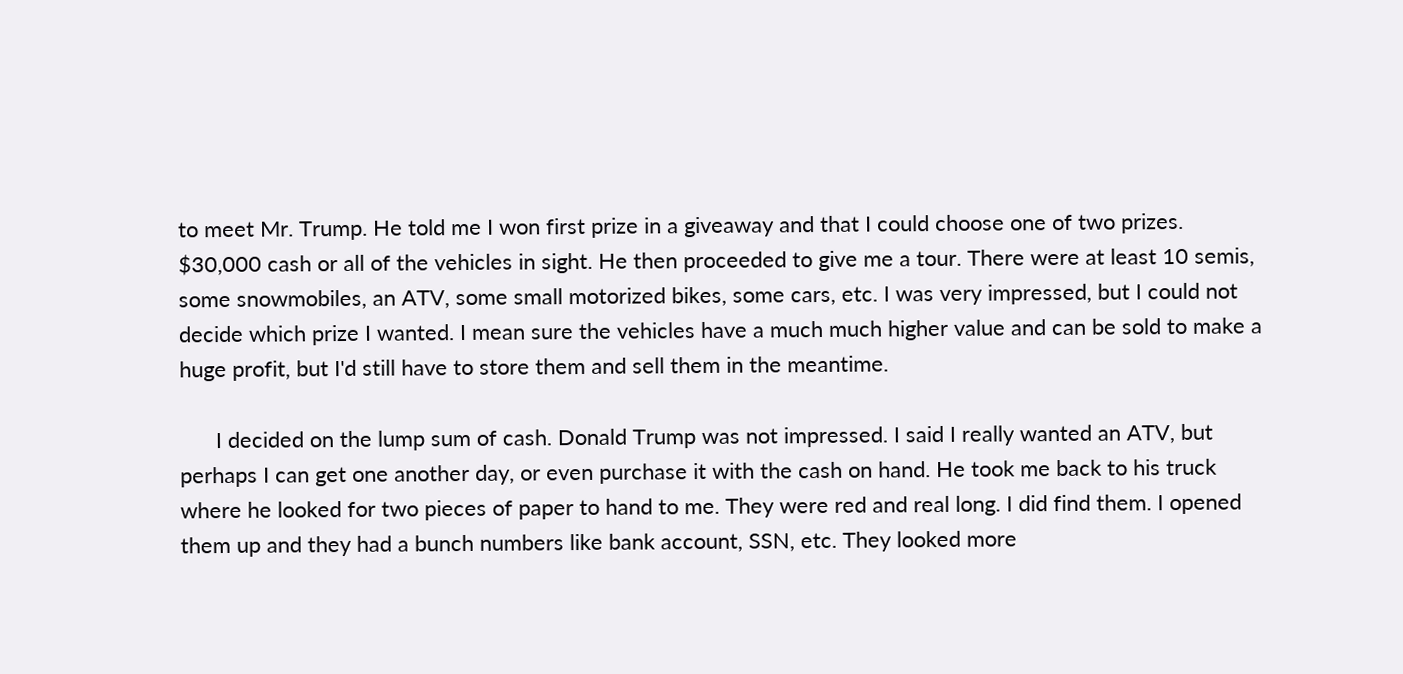to meet Mr. Trump. He told me I won first prize in a giveaway and that I could choose one of two prizes. $30,000 cash or all of the vehicles in sight. He then proceeded to give me a tour. There were at least 10 semis, some snowmobiles, an ATV, some small motorized bikes, some cars, etc. I was very impressed, but I could not decide which prize I wanted. I mean sure the vehicles have a much much higher value and can be sold to make a huge profit, but I'd still have to store them and sell them in the meantime.

      I decided on the lump sum of cash. Donald Trump was not impressed. I said I really wanted an ATV, but perhaps I can get one another day, or even purchase it with the cash on hand. He took me back to his truck where he looked for two pieces of paper to hand to me. They were red and real long. I did find them. I opened them up and they had a bunch numbers like bank account, SSN, etc. They looked more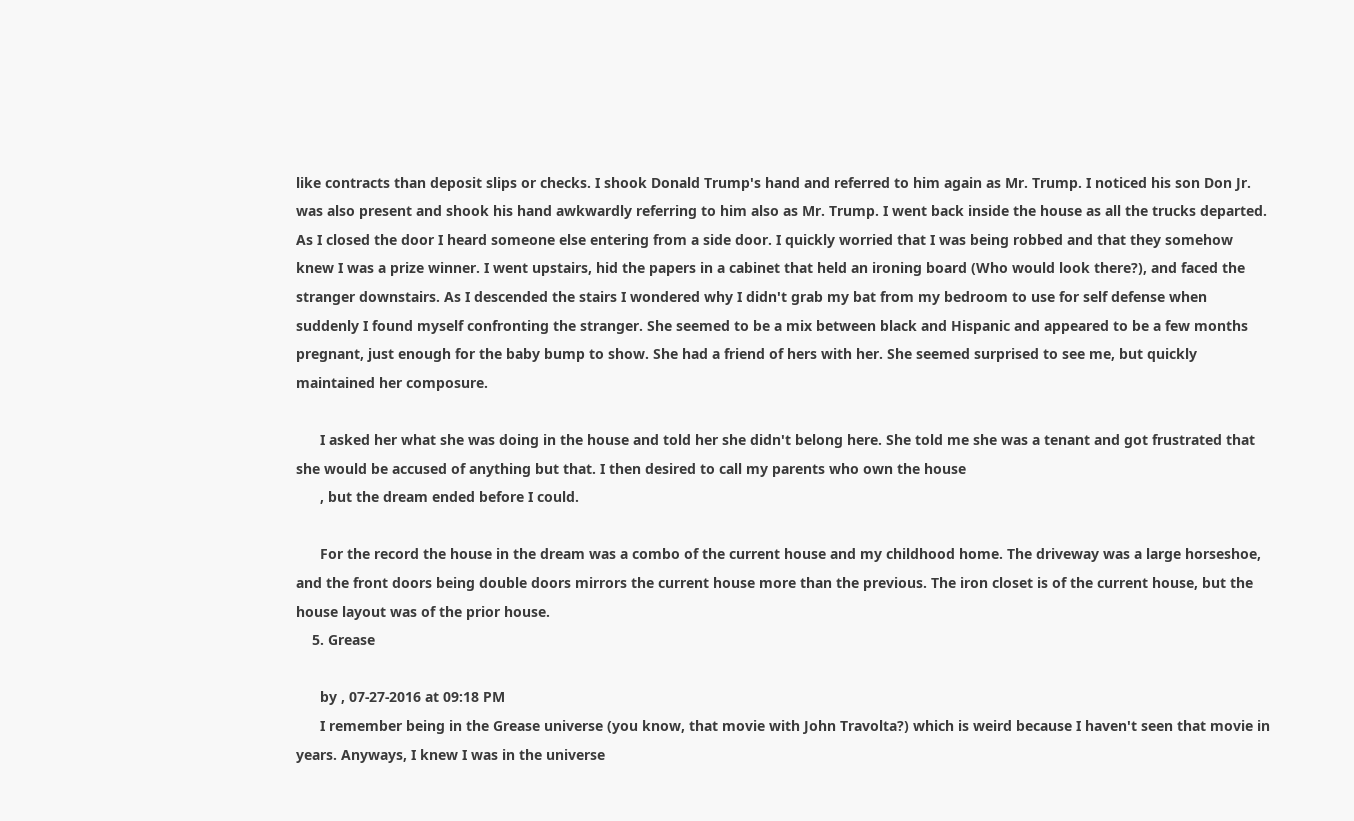like contracts than deposit slips or checks. I shook Donald Trump's hand and referred to him again as Mr. Trump. I noticed his son Don Jr. was also present and shook his hand awkwardly referring to him also as Mr. Trump. I went back inside the house as all the trucks departed. As I closed the door I heard someone else entering from a side door. I quickly worried that I was being robbed and that they somehow knew I was a prize winner. I went upstairs, hid the papers in a cabinet that held an ironing board (Who would look there?), and faced the stranger downstairs. As I descended the stairs I wondered why I didn't grab my bat from my bedroom to use for self defense when suddenly I found myself confronting the stranger. She seemed to be a mix between black and Hispanic and appeared to be a few months pregnant, just enough for the baby bump to show. She had a friend of hers with her. She seemed surprised to see me, but quickly maintained her composure.

      I asked her what she was doing in the house and told her she didn't belong here. She told me she was a tenant and got frustrated that she would be accused of anything but that. I then desired to call my parents who own the house
      , but the dream ended before I could.

      For the record the house in the dream was a combo of the current house and my childhood home. The driveway was a large horseshoe, and the front doors being double doors mirrors the current house more than the previous. The iron closet is of the current house, but the house layout was of the prior house.
    5. Grease

      by , 07-27-2016 at 09:18 PM
      I remember being in the Grease universe (you know, that movie with John Travolta?) which is weird because I haven't seen that movie in years. Anyways, I knew I was in the universe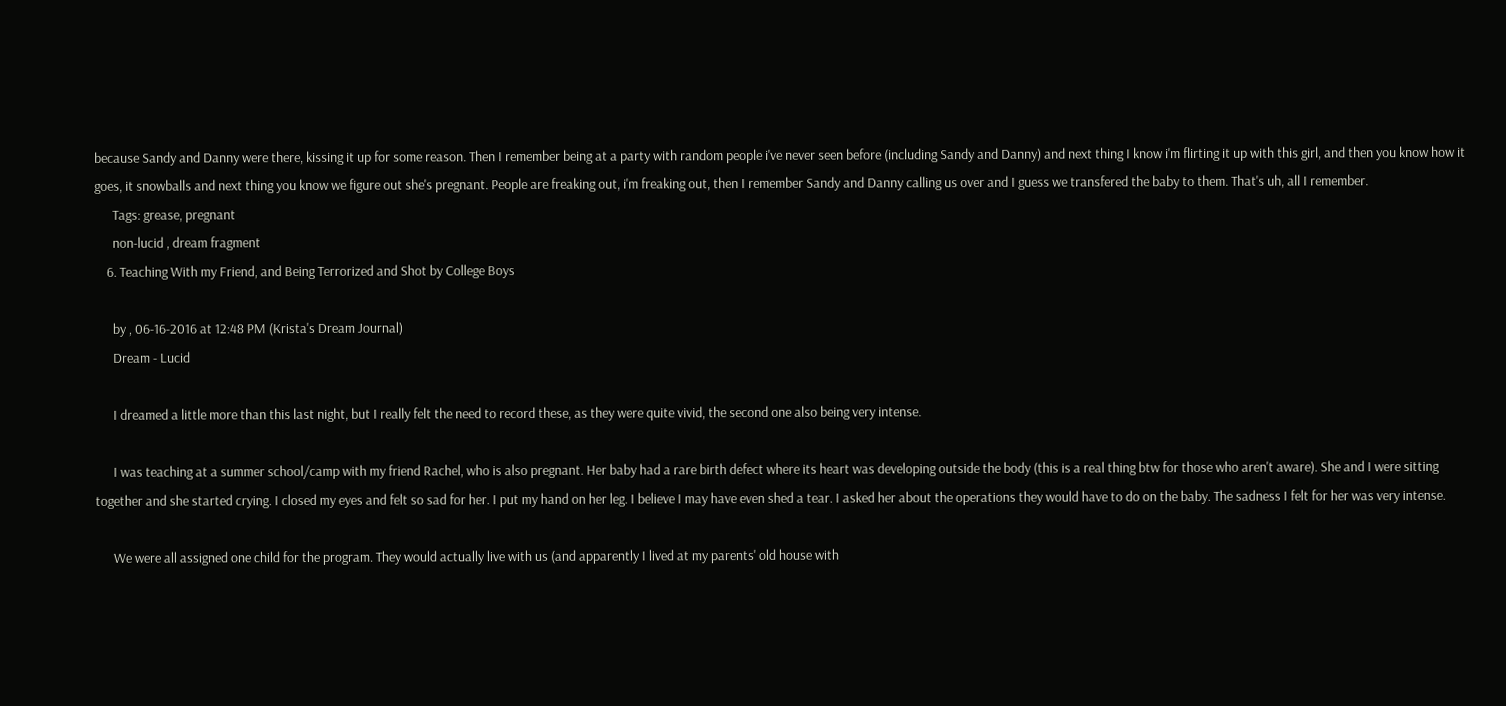because Sandy and Danny were there, kissing it up for some reason. Then I remember being at a party with random people i've never seen before (including Sandy and Danny) and next thing I know i'm flirting it up with this girl, and then you know how it goes, it snowballs and next thing you know we figure out she's pregnant. People are freaking out, i'm freaking out, then I remember Sandy and Danny calling us over and I guess we transfered the baby to them. That's uh, all I remember.
      Tags: grease, pregnant
      non-lucid , dream fragment
    6. Teaching With my Friend, and Being Terrorized and Shot by College Boys

      by , 06-16-2016 at 12:48 PM (Krista's Dream Journal)
      Dream - Lucid

      I dreamed a little more than this last night, but I really felt the need to record these, as they were quite vivid, the second one also being very intense.

      I was teaching at a summer school/camp with my friend Rachel, who is also pregnant. Her baby had a rare birth defect where its heart was developing outside the body (this is a real thing btw for those who aren't aware). She and I were sitting together and she started crying. I closed my eyes and felt so sad for her. I put my hand on her leg. I believe I may have even shed a tear. I asked her about the operations they would have to do on the baby. The sadness I felt for her was very intense.

      We were all assigned one child for the program. They would actually live with us (and apparently I lived at my parents' old house with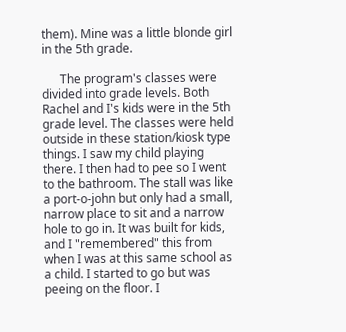them). Mine was a little blonde girl in the 5th grade.

      The program's classes were divided into grade levels. Both Rachel and I's kids were in the 5th grade level. The classes were held outside in these station/kiosk type things. I saw my child playing there. I then had to pee so I went to the bathroom. The stall was like a port-o-john but only had a small, narrow place to sit and a narrow hole to go in. It was built for kids, and I "remembered" this from when I was at this same school as a child. I started to go but was peeing on the floor. I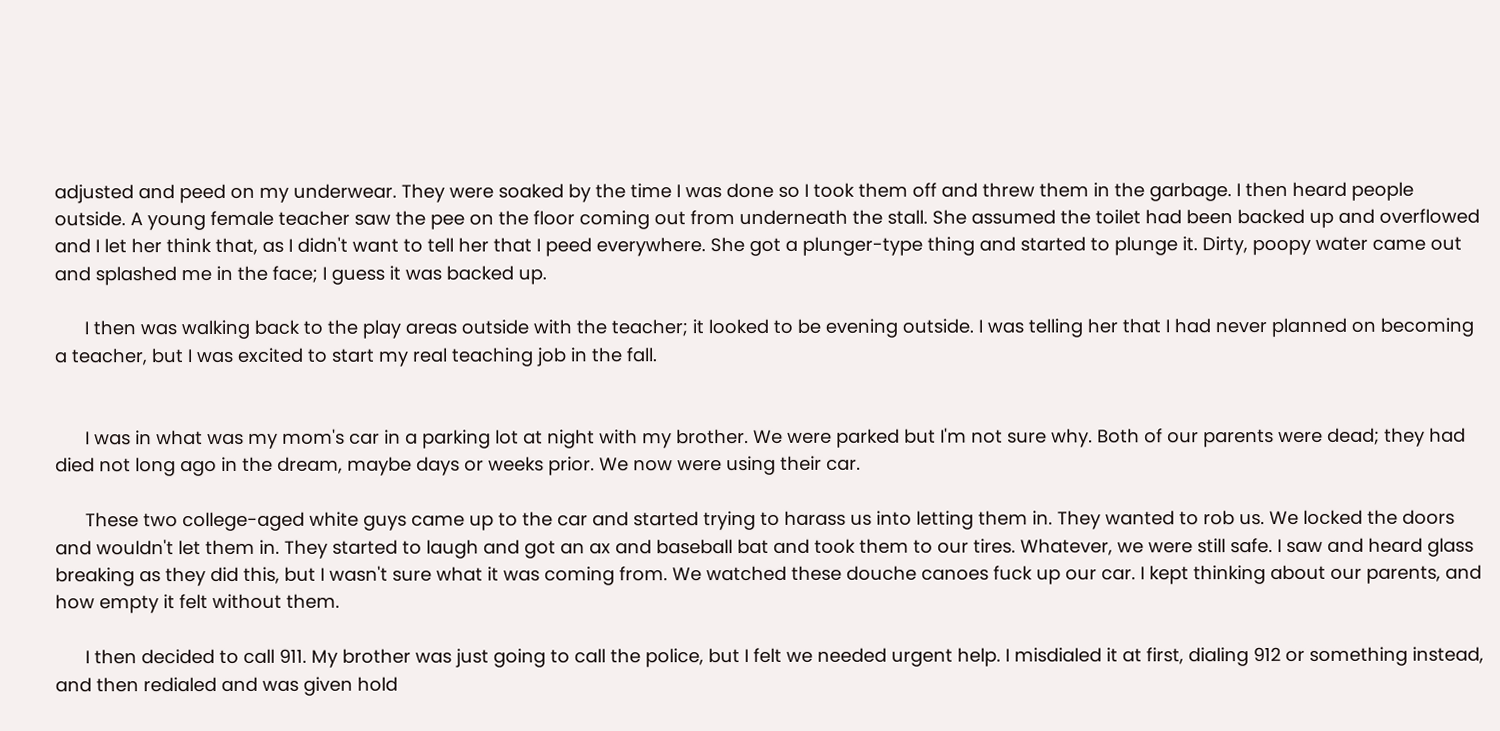adjusted and peed on my underwear. They were soaked by the time I was done so I took them off and threw them in the garbage. I then heard people outside. A young female teacher saw the pee on the floor coming out from underneath the stall. She assumed the toilet had been backed up and overflowed and I let her think that, as I didn't want to tell her that I peed everywhere. She got a plunger-type thing and started to plunge it. Dirty, poopy water came out and splashed me in the face; I guess it was backed up.

      I then was walking back to the play areas outside with the teacher; it looked to be evening outside. I was telling her that I had never planned on becoming a teacher, but I was excited to start my real teaching job in the fall.


      I was in what was my mom's car in a parking lot at night with my brother. We were parked but I'm not sure why. Both of our parents were dead; they had died not long ago in the dream, maybe days or weeks prior. We now were using their car.

      These two college-aged white guys came up to the car and started trying to harass us into letting them in. They wanted to rob us. We locked the doors and wouldn't let them in. They started to laugh and got an ax and baseball bat and took them to our tires. Whatever, we were still safe. I saw and heard glass breaking as they did this, but I wasn't sure what it was coming from. We watched these douche canoes fuck up our car. I kept thinking about our parents, and how empty it felt without them.

      I then decided to call 911. My brother was just going to call the police, but I felt we needed urgent help. I misdialed it at first, dialing 912 or something instead, and then redialed and was given hold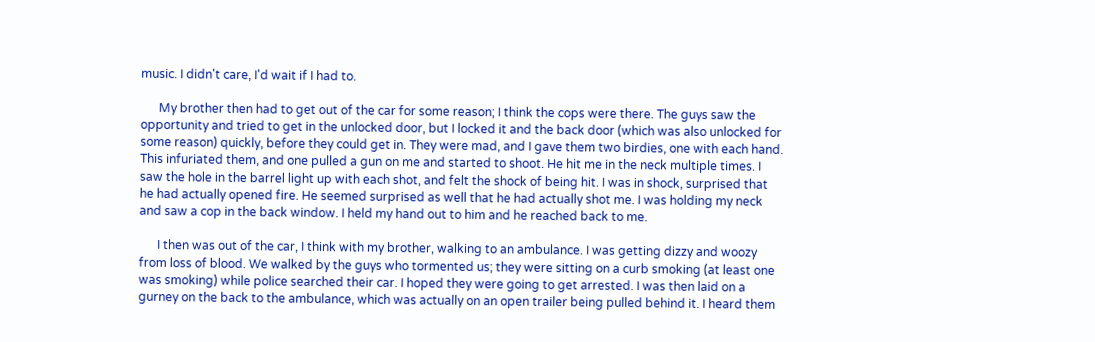music. I didn't care, I'd wait if I had to.

      My brother then had to get out of the car for some reason; I think the cops were there. The guys saw the opportunity and tried to get in the unlocked door, but I locked it and the back door (which was also unlocked for some reason) quickly, before they could get in. They were mad, and I gave them two birdies, one with each hand. This infuriated them, and one pulled a gun on me and started to shoot. He hit me in the neck multiple times. I saw the hole in the barrel light up with each shot, and felt the shock of being hit. I was in shock, surprised that he had actually opened fire. He seemed surprised as well that he had actually shot me. I was holding my neck and saw a cop in the back window. I held my hand out to him and he reached back to me.

      I then was out of the car, I think with my brother, walking to an ambulance. I was getting dizzy and woozy from loss of blood. We walked by the guys who tormented us; they were sitting on a curb smoking (at least one was smoking) while police searched their car. I hoped they were going to get arrested. I was then laid on a gurney on the back to the ambulance, which was actually on an open trailer being pulled behind it. I heard them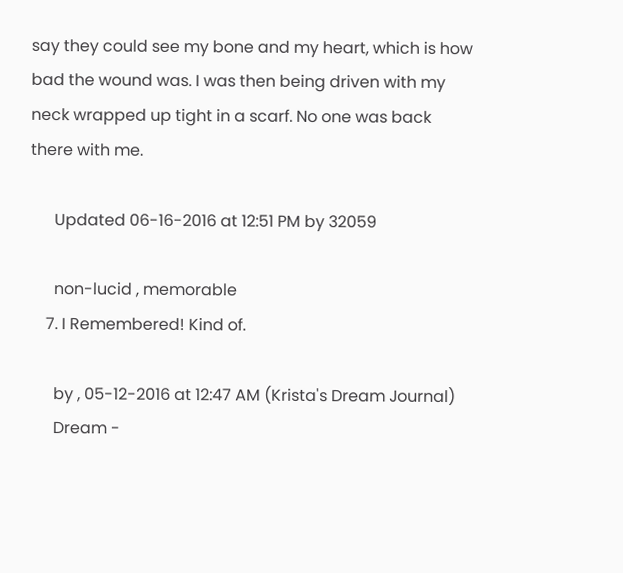say they could see my bone and my heart, which is how bad the wound was. I was then being driven with my neck wrapped up tight in a scarf. No one was back there with me.

      Updated 06-16-2016 at 12:51 PM by 32059

      non-lucid , memorable
    7. I Remembered! Kind of.

      by , 05-12-2016 at 12:47 AM (Krista's Dream Journal)
      Dream -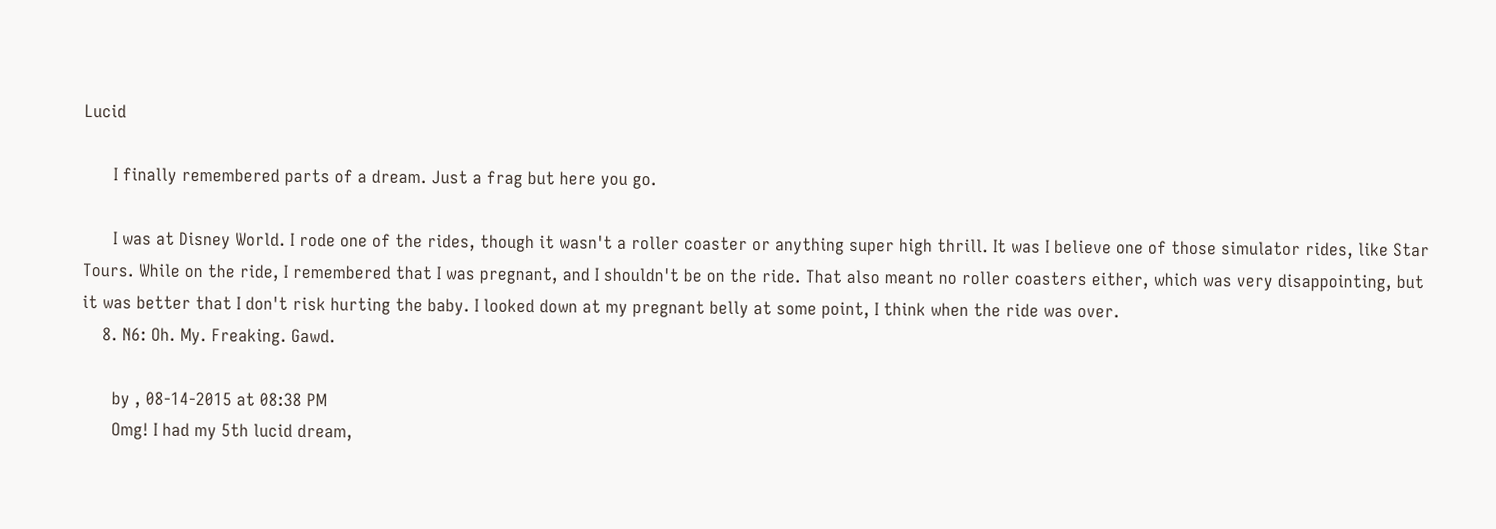Lucid

      I finally remembered parts of a dream. Just a frag but here you go.

      I was at Disney World. I rode one of the rides, though it wasn't a roller coaster or anything super high thrill. It was I believe one of those simulator rides, like Star Tours. While on the ride, I remembered that I was pregnant, and I shouldn't be on the ride. That also meant no roller coasters either, which was very disappointing, but it was better that I don't risk hurting the baby. I looked down at my pregnant belly at some point, I think when the ride was over.
    8. N6: Oh. My. Freaking. Gawd.

      by , 08-14-2015 at 08:38 PM
      Omg! I had my 5th lucid dream,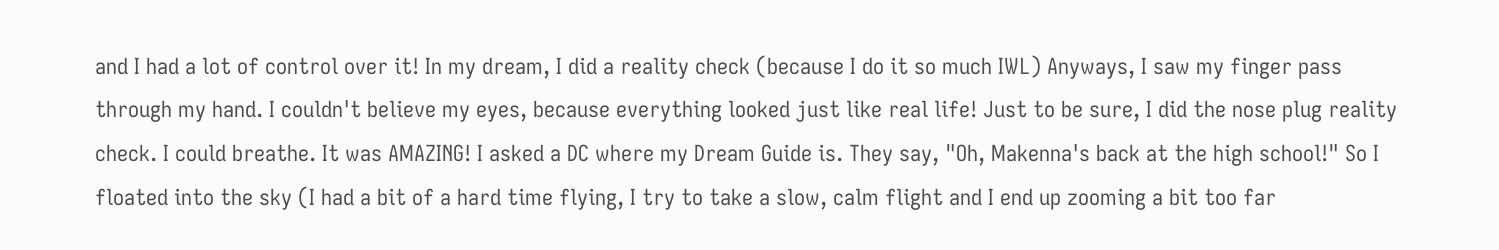and I had a lot of control over it! In my dream, I did a reality check (because I do it so much IWL) Anyways, I saw my finger pass through my hand. I couldn't believe my eyes, because everything looked just like real life! Just to be sure, I did the nose plug reality check. I could breathe. It was AMAZING! I asked a DC where my Dream Guide is. They say, "Oh, Makenna's back at the high school!" So I floated into the sky (I had a bit of a hard time flying, I try to take a slow, calm flight and I end up zooming a bit too far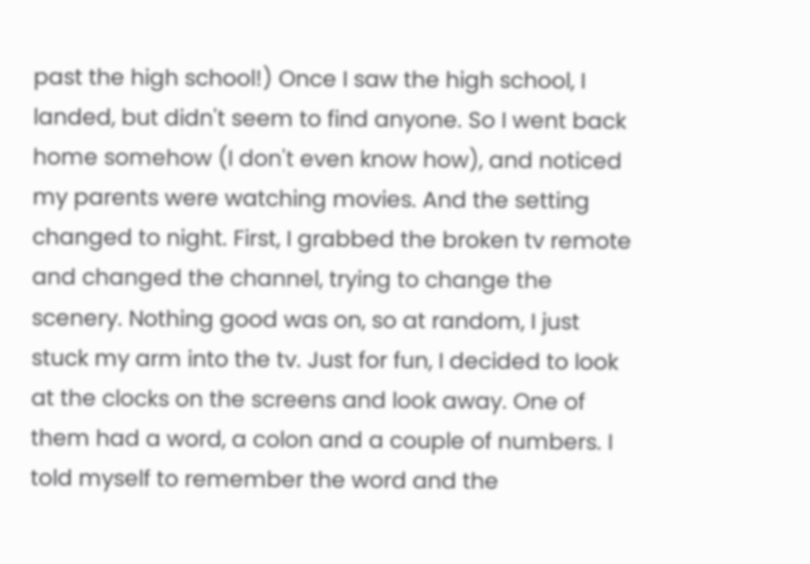past the high school!) Once I saw the high school, I landed, but didn't seem to find anyone. So I went back home somehow (I don't even know how), and noticed my parents were watching movies. And the setting changed to night. First, I grabbed the broken tv remote and changed the channel, trying to change the scenery. Nothing good was on, so at random, I just stuck my arm into the tv. Just for fun, I decided to look at the clocks on the screens and look away. One of them had a word, a colon and a couple of numbers. I told myself to remember the word and the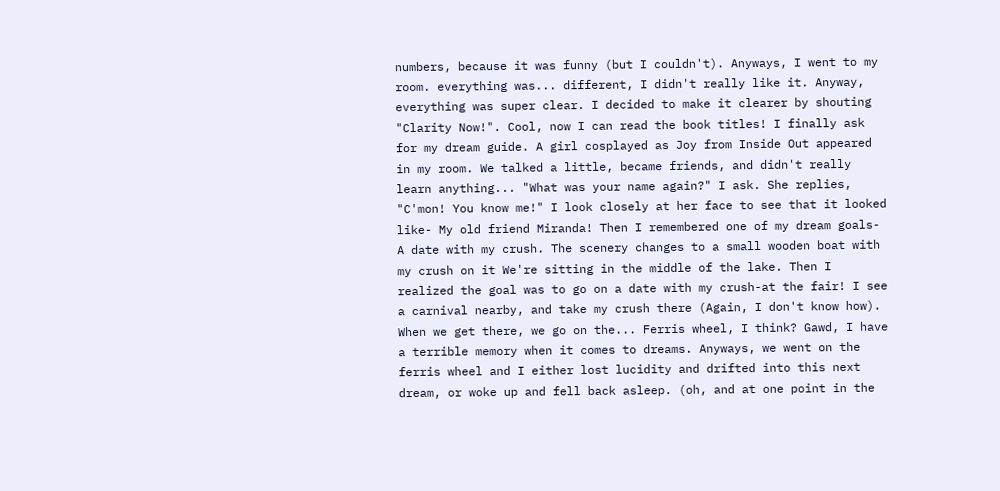numbers, because it was funny (but I couldn't). Anyways, I went to my room. everything was... different, I didn't really like it. Anyway, everything was super clear. I decided to make it clearer by shouting "Clarity Now!". Cool, now I can read the book titles! I finally ask for my dream guide. A girl cosplayed as Joy from Inside Out appeared in my room. We talked a little, became friends, and didn't really learn anything... "What was your name again?" I ask. She replies, "C'mon! You know me!" I look closely at her face to see that it looked like- My old friend Miranda! Then I remembered one of my dream goals- A date with my crush. The scenery changes to a small wooden boat with my crush on it We're sitting in the middle of the lake. Then I realized the goal was to go on a date with my crush-at the fair! I see a carnival nearby, and take my crush there (Again, I don't know how). When we get there, we go on the... Ferris wheel, I think? Gawd, I have a terrible memory when it comes to dreams. Anyways, we went on the ferris wheel and I either lost lucidity and drifted into this next dream, or woke up and fell back asleep. (oh, and at one point in the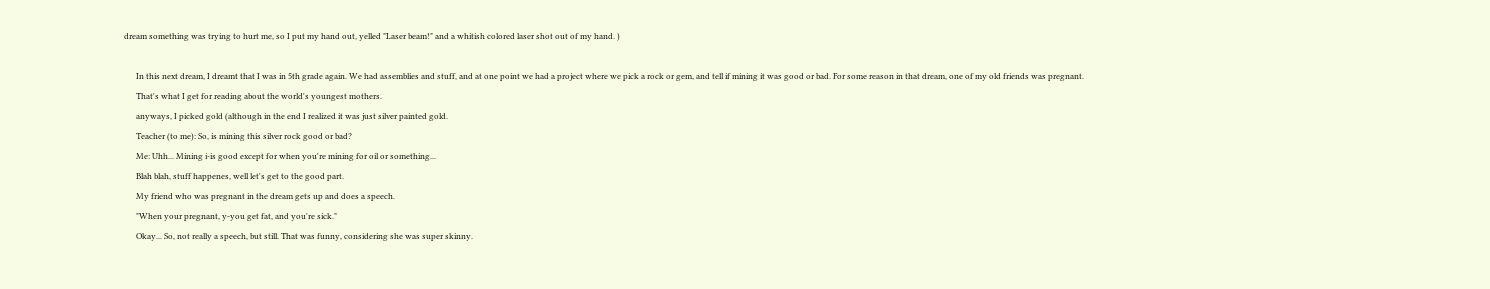dream something was trying to hurt me, so I put my hand out, yelled "Laser beam!" and a whitish colored laser shot out of my hand. )

      In this next dream, I dreamt that I was in 5th grade again. We had assemblies and stuff, and at one point we had a project where we pick a rock or gem, and tell if mining it was good or bad. For some reason in that dream, one of my old friends was pregnant.
      That's what I get for reading about the world's youngest mothers.
      anyways, I picked gold (although in the end I realized it was just silver painted gold.
      Teacher (to me): So, is mining this silver rock good or bad?
      Me: Uhh... Mining i-is good except for when you're mining for oil or something...
      Blah blah, stuff happenes, well let's get to the good part.
      My friend who was pregnant in the dream gets up and does a speech.
      "When your pregnant, y-you get fat, and you're sick."
      Okay... So, not really a speech, but still. That was funny, considering she was super skinny.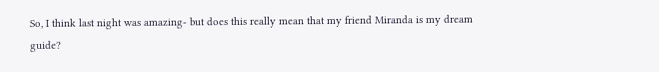So, I think last night was amazing- but does this really mean that my friend Miranda is my dream guide?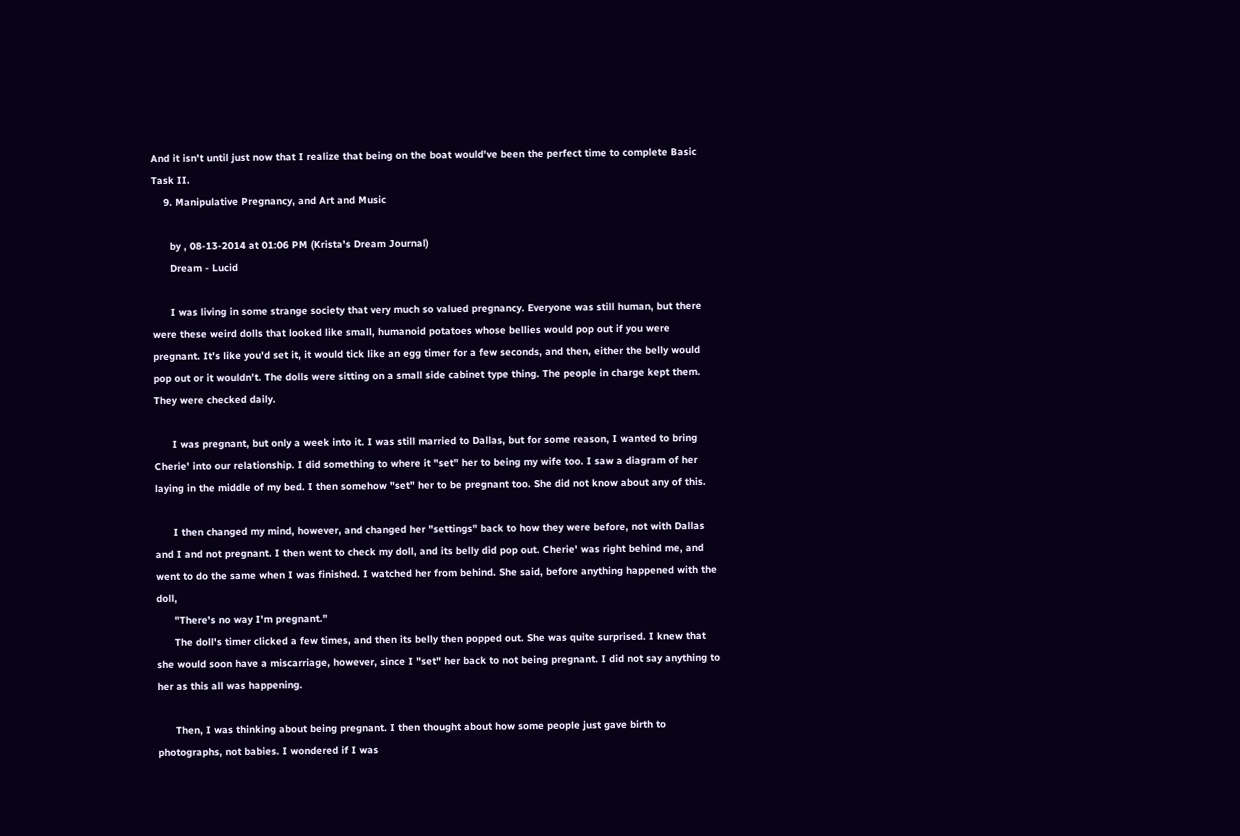And it isn't until just now that I realize that being on the boat would've been the perfect time to complete Basic Task II.
    9. Manipulative Pregnancy, and Art and Music

      by , 08-13-2014 at 01:06 PM (Krista's Dream Journal)
      Dream - Lucid

      I was living in some strange society that very much so valued pregnancy. Everyone was still human, but there were these weird dolls that looked like small, humanoid potatoes whose bellies would pop out if you were pregnant. It's like you'd set it, it would tick like an egg timer for a few seconds, and then, either the belly would pop out or it wouldn't. The dolls were sitting on a small side cabinet type thing. The people in charge kept them. They were checked daily.

      I was pregnant, but only a week into it. I was still married to Dallas, but for some reason, I wanted to bring Cherie' into our relationship. I did something to where it "set" her to being my wife too. I saw a diagram of her laying in the middle of my bed. I then somehow "set" her to be pregnant too. She did not know about any of this.

      I then changed my mind, however, and changed her "settings" back to how they were before, not with Dallas and I and not pregnant. I then went to check my doll, and its belly did pop out. Cherie' was right behind me, and went to do the same when I was finished. I watched her from behind. She said, before anything happened with the doll,
      "There's no way I'm pregnant."
      The doll's timer clicked a few times, and then its belly then popped out. She was quite surprised. I knew that she would soon have a miscarriage, however, since I "set" her back to not being pregnant. I did not say anything to her as this all was happening.

      Then, I was thinking about being pregnant. I then thought about how some people just gave birth to photographs, not babies. I wondered if I was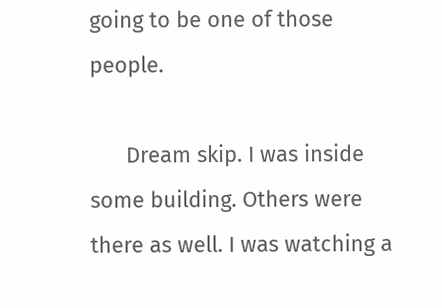going to be one of those people.

      Dream skip. I was inside some building. Others were there as well. I was watching a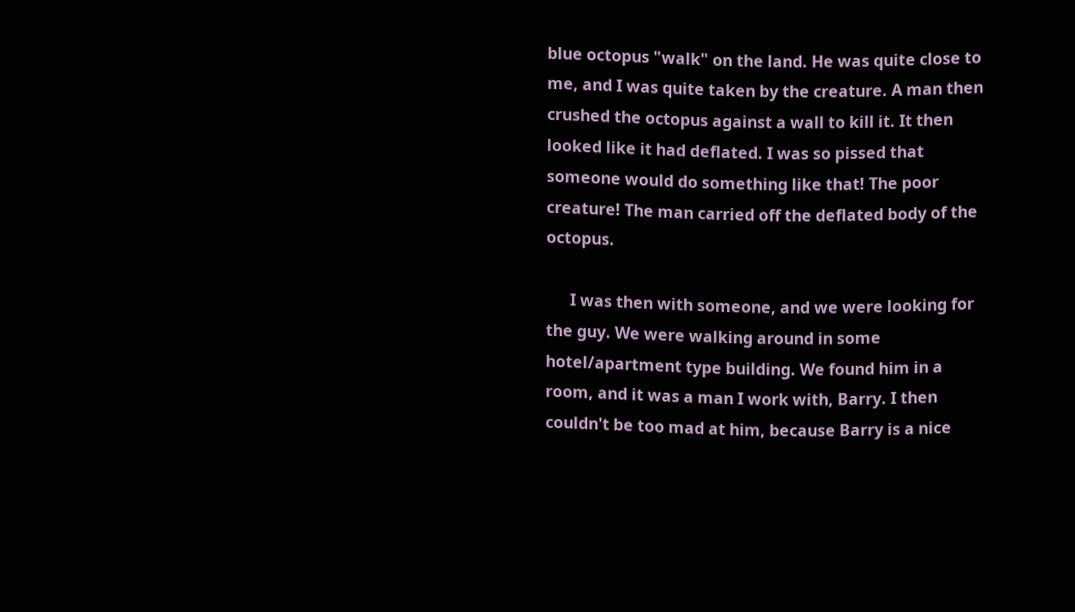blue octopus "walk" on the land. He was quite close to me, and I was quite taken by the creature. A man then crushed the octopus against a wall to kill it. It then looked like it had deflated. I was so pissed that someone would do something like that! The poor creature! The man carried off the deflated body of the octopus.

      I was then with someone, and we were looking for the guy. We were walking around in some hotel/apartment type building. We found him in a room, and it was a man I work with, Barry. I then couldn't be too mad at him, because Barry is a nice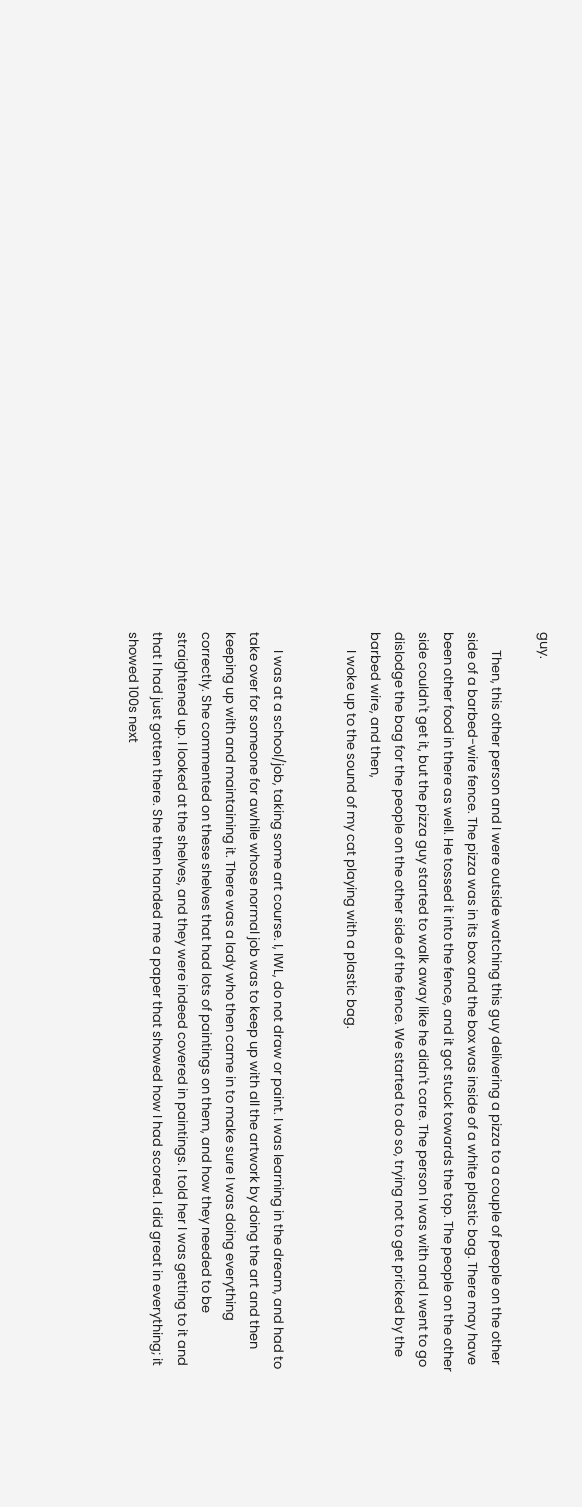guy.

      Then, this other person and I were outside watching this guy delivering a pizza to a couple of people on the other side of a barbed-wire fence. The pizza was in its box and the box was inside of a white plastic bag. There may have been other food in there as well. He tossed it into the fence, and it got stuck towards the top. The people on the other side couldn't get it, but the pizza guy started to walk away like he didn't care. The person I was with and I went to go dislodge the bag for the people on the other side of the fence. We started to do so, trying not to get pricked by the barbed wire, and then,
      I woke up to the sound of my cat playing with a plastic bag.


      I was at a school/job, taking some art course. I, IWL, do not draw or paint. I was learning in the dream, and had to take over for someone for awhile whose normal job was to keep up with all the artwork by doing the art and then keeping up with and maintaining it. There was a lady who then came in to make sure I was doing everything correctly. She commented on these shelves that had lots of paintings on them, and how they needed to be straightened up. I looked at the shelves, and they were indeed covered in paintings. I told her I was getting to it and that I had just gotten there. She then handed me a paper that showed how I had scored. I did great in everything; it showed 100s next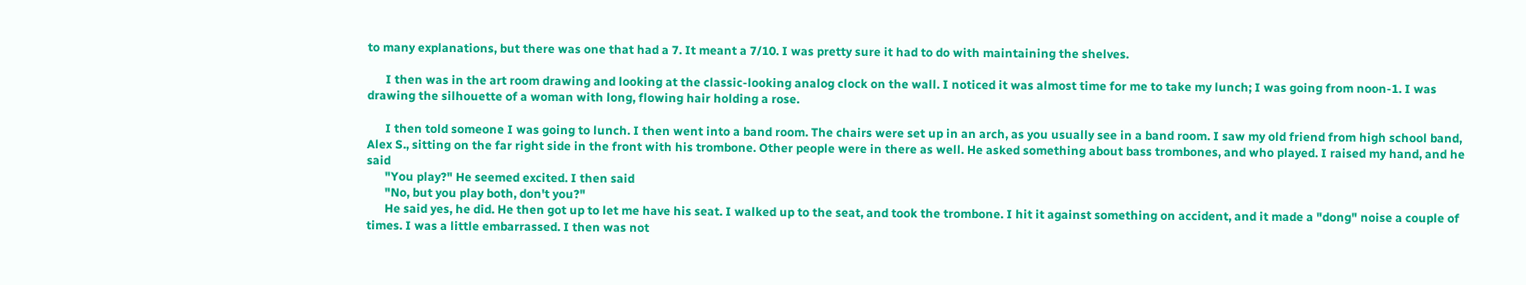to many explanations, but there was one that had a 7. It meant a 7/10. I was pretty sure it had to do with maintaining the shelves.

      I then was in the art room drawing and looking at the classic-looking analog clock on the wall. I noticed it was almost time for me to take my lunch; I was going from noon-1. I was drawing the silhouette of a woman with long, flowing hair holding a rose.

      I then told someone I was going to lunch. I then went into a band room. The chairs were set up in an arch, as you usually see in a band room. I saw my old friend from high school band, Alex S., sitting on the far right side in the front with his trombone. Other people were in there as well. He asked something about bass trombones, and who played. I raised my hand, and he said
      "You play?" He seemed excited. I then said
      "No, but you play both, don't you?"
      He said yes, he did. He then got up to let me have his seat. I walked up to the seat, and took the trombone. I hit it against something on accident, and it made a "dong" noise a couple of times. I was a little embarrassed. I then was not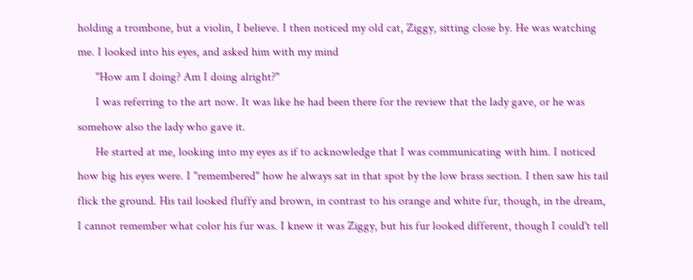holding a trombone, but a violin, I believe. I then noticed my old cat, Ziggy, sitting close by. He was watching me. I looked into his eyes, and asked him with my mind
      "How am I doing? Am I doing alright?"
      I was referring to the art now. It was like he had been there for the review that the lady gave, or he was somehow also the lady who gave it.
      He started at me, looking into my eyes as if to acknowledge that I was communicating with him. I noticed how big his eyes were. I "remembered" how he always sat in that spot by the low brass section. I then saw his tail flick the ground. His tail looked fluffy and brown, in contrast to his orange and white fur, though, in the dream, I cannot remember what color his fur was. I knew it was Ziggy, but his fur looked different, though I could't tell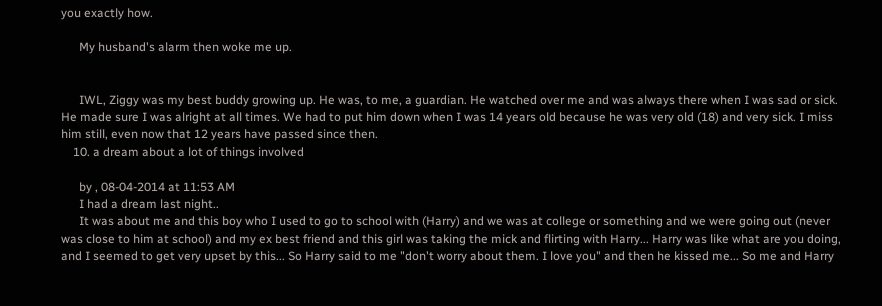you exactly how.

      My husband's alarm then woke me up.


      IWL, Ziggy was my best buddy growing up. He was, to me, a guardian. He watched over me and was always there when I was sad or sick. He made sure I was alright at all times. We had to put him down when I was 14 years old because he was very old (18) and very sick. I miss him still, even now that 12 years have passed since then.
    10. a dream about a lot of things involved

      by , 08-04-2014 at 11:53 AM
      I had a dream last night..
      It was about me and this boy who I used to go to school with (Harry) and we was at college or something and we were going out (never was close to him at school) and my ex best friend and this girl was taking the mick and flirting with Harry... Harry was like what are you doing, and I seemed to get very upset by this... So Harry said to me "don't worry about them. I love you" and then he kissed me... So me and Harry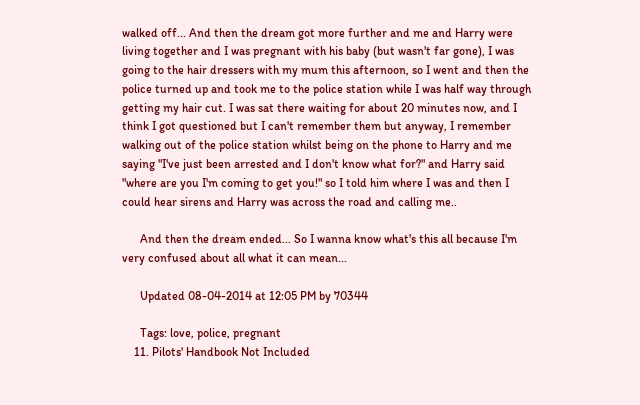walked off... And then the dream got more further and me and Harry were living together and I was pregnant with his baby (but wasn't far gone), I was going to the hair dressers with my mum this afternoon, so I went and then the police turned up and took me to the police station while I was half way through getting my hair cut. I was sat there waiting for about 20 minutes now, and I think I got questioned but I can't remember them but anyway, I remember walking out of the police station whilst being on the phone to Harry and me saying "I've just been arrested and I don't know what for?" and Harry said "where are you I'm coming to get you!" so I told him where I was and then I could hear sirens and Harry was across the road and calling me..

      And then the dream ended... So I wanna know what's this all because I'm very confused about all what it can mean...

      Updated 08-04-2014 at 12:05 PM by 70344

      Tags: love, police, pregnant
    11. Pilots' Handbook Not Included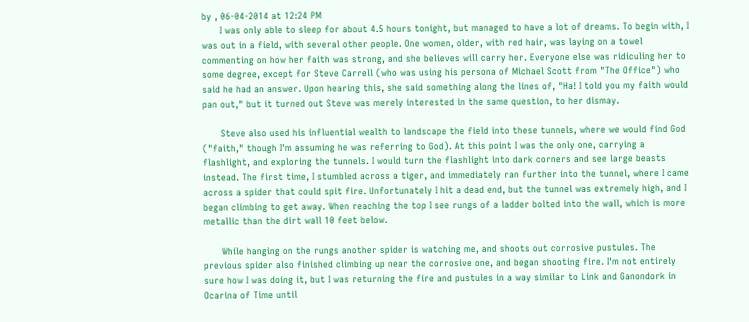by , 06-04-2014 at 12:24 PM
      I was only able to sleep for about 4.5 hours tonight, but managed to have a lot of dreams. To begin with, I was out in a field, with several other people. One women, older, with red hair, was laying on a towel commenting on how her faith was strong, and she believes will carry her. Everyone else was ridiculing her to some degree, except for Steve Carrell (who was using his persona of Michael Scott from "The Office") who said he had an answer. Upon hearing this, she said something along the lines of, "Ha! I told you my faith would pan out," but it turned out Steve was merely interested in the same question, to her dismay.

      Steve also used his influential wealth to landscape the field into these tunnels, where we would find God ("faith," though I'm assuming he was referring to God). At this point I was the only one, carrying a flashlight, and exploring the tunnels. I would turn the flashlight into dark corners and see large beasts instead. The first time, I stumbled across a tiger, and immediately ran further into the tunnel, where I came across a spider that could spit fire. Unfortunately I hit a dead end, but the tunnel was extremely high, and I began climbing to get away. When reaching the top I see rungs of a ladder bolted into the wall, which is more metallic than the dirt wall 10 feet below.

      While hanging on the rungs another spider is watching me, and shoots out corrosive pustules. The previous spider also finished climbing up near the corrosive one, and began shooting fire. I'm not entirely sure how I was doing it, but I was returning the fire and pustules in a way similar to Link and Ganondork in Ocarina of Time until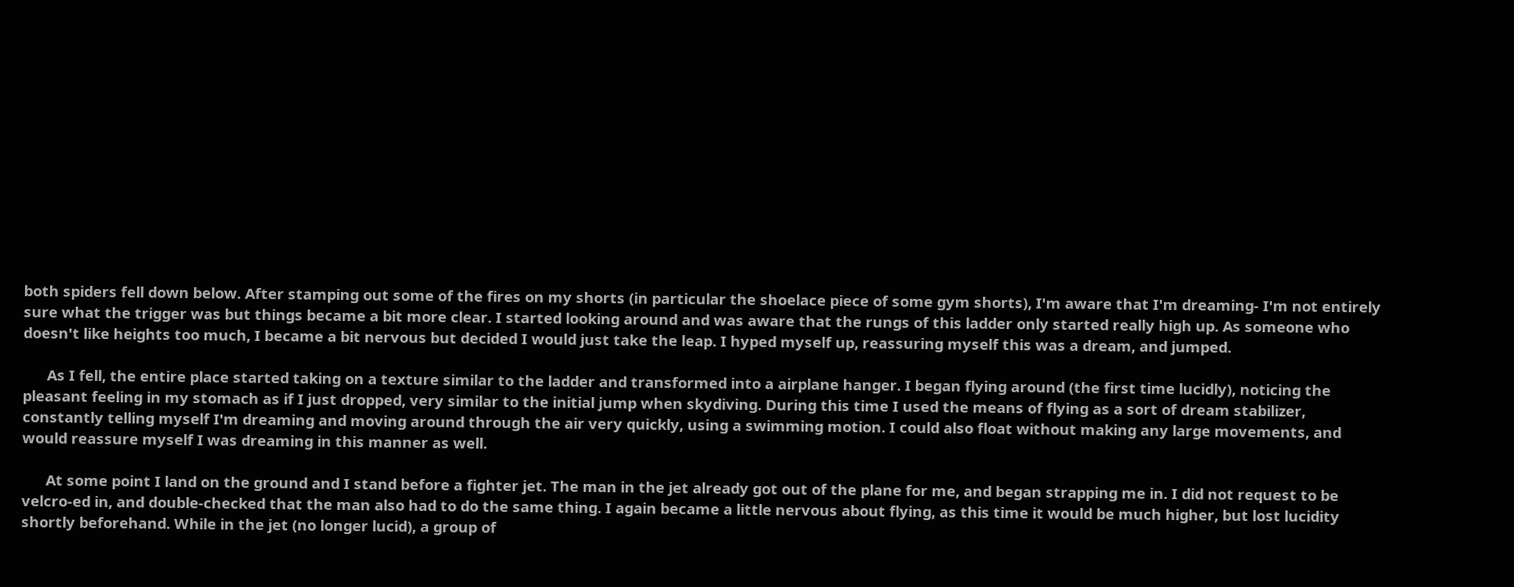both spiders fell down below. After stamping out some of the fires on my shorts (in particular the shoelace piece of some gym shorts), I'm aware that I'm dreaming- I'm not entirely sure what the trigger was but things became a bit more clear. I started looking around and was aware that the rungs of this ladder only started really high up. As someone who doesn't like heights too much, I became a bit nervous but decided I would just take the leap. I hyped myself up, reassuring myself this was a dream, and jumped.

      As I fell, the entire place started taking on a texture similar to the ladder and transformed into a airplane hanger. I began flying around (the first time lucidly), noticing the pleasant feeling in my stomach as if I just dropped, very similar to the initial jump when skydiving. During this time I used the means of flying as a sort of dream stabilizer, constantly telling myself I'm dreaming and moving around through the air very quickly, using a swimming motion. I could also float without making any large movements, and would reassure myself I was dreaming in this manner as well.

      At some point I land on the ground and I stand before a fighter jet. The man in the jet already got out of the plane for me, and began strapping me in. I did not request to be velcro-ed in, and double-checked that the man also had to do the same thing. I again became a little nervous about flying, as this time it would be much higher, but lost lucidity shortly beforehand. While in the jet (no longer lucid), a group of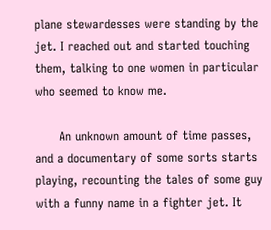plane stewardesses were standing by the jet. I reached out and started touching them, talking to one women in particular who seemed to know me.

      An unknown amount of time passes, and a documentary of some sorts starts playing, recounting the tales of some guy with a funny name in a fighter jet. It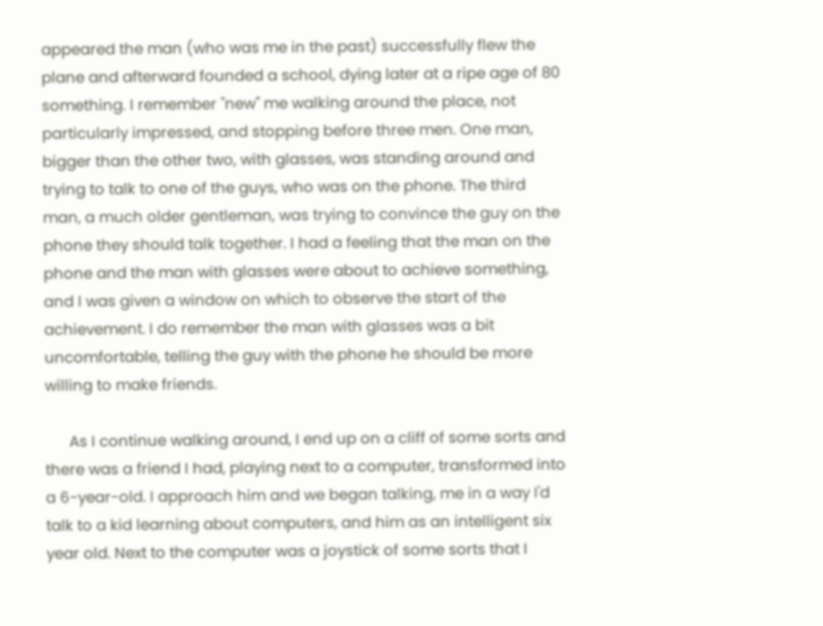appeared the man (who was me in the past) successfully flew the plane and afterward founded a school, dying later at a ripe age of 80 something. I remember "new" me walking around the place, not particularly impressed, and stopping before three men. One man, bigger than the other two, with glasses, was standing around and trying to talk to one of the guys, who was on the phone. The third man, a much older gentleman, was trying to convince the guy on the phone they should talk together. I had a feeling that the man on the phone and the man with glasses were about to achieve something, and I was given a window on which to observe the start of the achievement. I do remember the man with glasses was a bit uncomfortable, telling the guy with the phone he should be more willing to make friends.

      As I continue walking around, I end up on a cliff of some sorts and there was a friend I had, playing next to a computer, transformed into a 6-year-old. I approach him and we began talking, me in a way I'd talk to a kid learning about computers, and him as an intelligent six year old. Next to the computer was a joystick of some sorts that I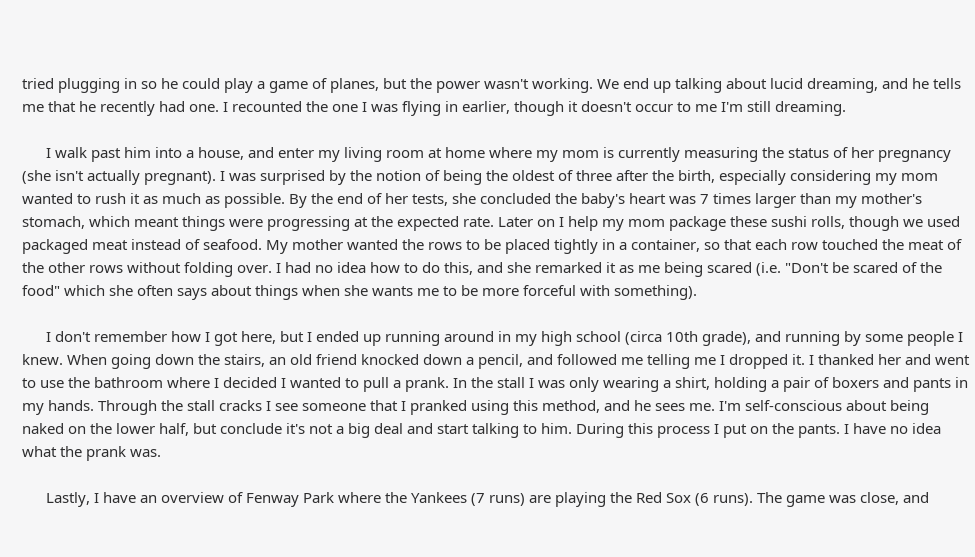tried plugging in so he could play a game of planes, but the power wasn't working. We end up talking about lucid dreaming, and he tells me that he recently had one. I recounted the one I was flying in earlier, though it doesn't occur to me I'm still dreaming.

      I walk past him into a house, and enter my living room at home where my mom is currently measuring the status of her pregnancy (she isn't actually pregnant). I was surprised by the notion of being the oldest of three after the birth, especially considering my mom wanted to rush it as much as possible. By the end of her tests, she concluded the baby's heart was 7 times larger than my mother's stomach, which meant things were progressing at the expected rate. Later on I help my mom package these sushi rolls, though we used packaged meat instead of seafood. My mother wanted the rows to be placed tightly in a container, so that each row touched the meat of the other rows without folding over. I had no idea how to do this, and she remarked it as me being scared (i.e. "Don't be scared of the food" which she often says about things when she wants me to be more forceful with something).

      I don't remember how I got here, but I ended up running around in my high school (circa 10th grade), and running by some people I knew. When going down the stairs, an old friend knocked down a pencil, and followed me telling me I dropped it. I thanked her and went to use the bathroom where I decided I wanted to pull a prank. In the stall I was only wearing a shirt, holding a pair of boxers and pants in my hands. Through the stall cracks I see someone that I pranked using this method, and he sees me. I'm self-conscious about being naked on the lower half, but conclude it's not a big deal and start talking to him. During this process I put on the pants. I have no idea what the prank was.

      Lastly, I have an overview of Fenway Park where the Yankees (7 runs) are playing the Red Sox (6 runs). The game was close, and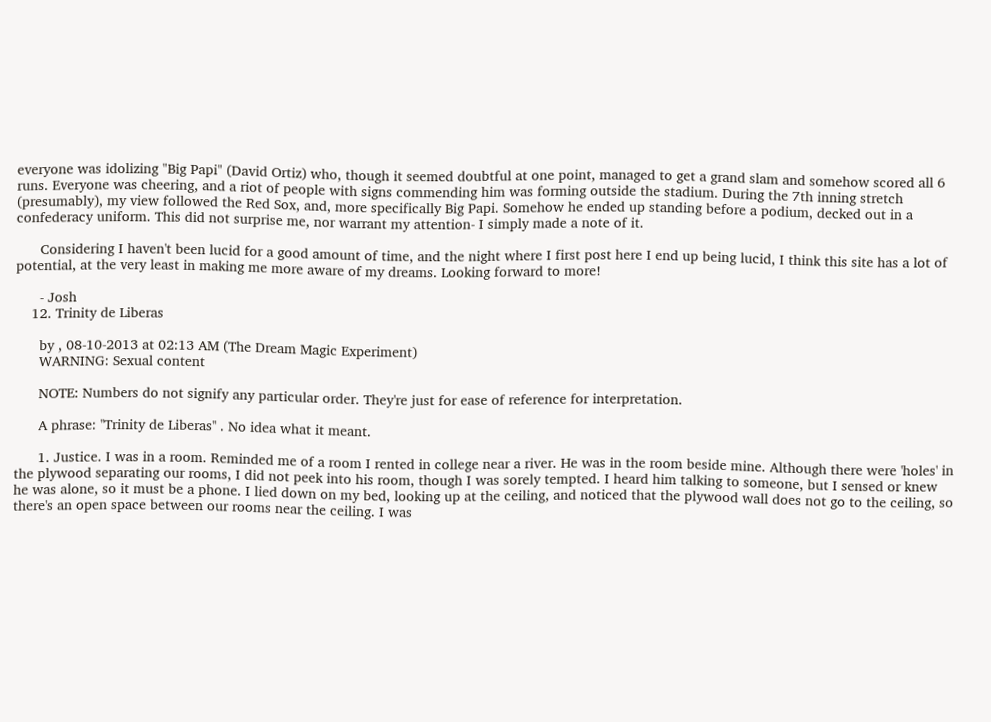everyone was idolizing "Big Papi" (David Ortiz) who, though it seemed doubtful at one point, managed to get a grand slam and somehow scored all 6 runs. Everyone was cheering, and a riot of people with signs commending him was forming outside the stadium. During the 7th inning stretch (presumably), my view followed the Red Sox, and, more specifically Big Papi. Somehow he ended up standing before a podium, decked out in a confederacy uniform. This did not surprise me, nor warrant my attention- I simply made a note of it.

      Considering I haven't been lucid for a good amount of time, and the night where I first post here I end up being lucid, I think this site has a lot of potential, at the very least in making me more aware of my dreams. Looking forward to more!

      - Josh
    12. Trinity de Liberas

      by , 08-10-2013 at 02:13 AM (The Dream Magic Experiment)
      WARNING: Sexual content

      NOTE: Numbers do not signify any particular order. They're just for ease of reference for interpretation.

      A phrase: ''Trinity de Liberas'' . No idea what it meant.

      1. Justice. I was in a room. Reminded me of a room I rented in college near a river. He was in the room beside mine. Although there were 'holes' in the plywood separating our rooms, I did not peek into his room, though I was sorely tempted. I heard him talking to someone, but I sensed or knew he was alone, so it must be a phone. I lied down on my bed, looking up at the ceiling, and noticed that the plywood wall does not go to the ceiling, so there's an open space between our rooms near the ceiling. I was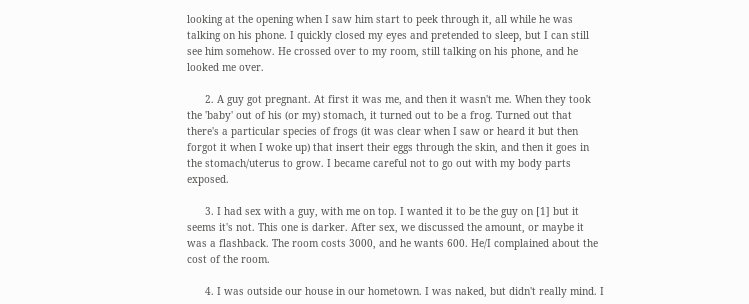looking at the opening when I saw him start to peek through it, all while he was talking on his phone. I quickly closed my eyes and pretended to sleep, but I can still see him somehow. He crossed over to my room, still talking on his phone, and he looked me over.

      2. A guy got pregnant. At first it was me, and then it wasn't me. When they took the 'baby' out of his (or my) stomach, it turned out to be a frog. Turned out that there's a particular species of frogs (it was clear when I saw or heard it but then forgot it when I woke up) that insert their eggs through the skin, and then it goes in the stomach/uterus to grow. I became careful not to go out with my body parts exposed.

      3. I had sex with a guy, with me on top. I wanted it to be the guy on [1] but it seems it's not. This one is darker. After sex, we discussed the amount, or maybe it was a flashback. The room costs 3000, and he wants 600. He/I complained about the cost of the room.

      4. I was outside our house in our hometown. I was naked, but didn't really mind. I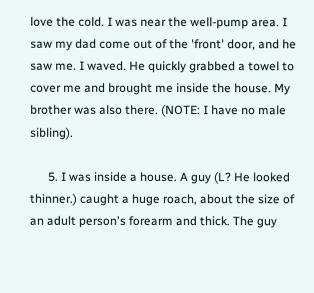love the cold. I was near the well-pump area. I saw my dad come out of the 'front' door, and he saw me. I waved. He quickly grabbed a towel to cover me and brought me inside the house. My brother was also there. (NOTE: I have no male sibling).

      5. I was inside a house. A guy (L? He looked thinner.) caught a huge roach, about the size of an adult person's forearm and thick. The guy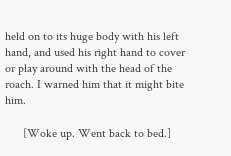held on to its huge body with his left hand, and used his right hand to cover or play around with the head of the roach. I warned him that it might bite him.

      [Woke up. Went back to bed.]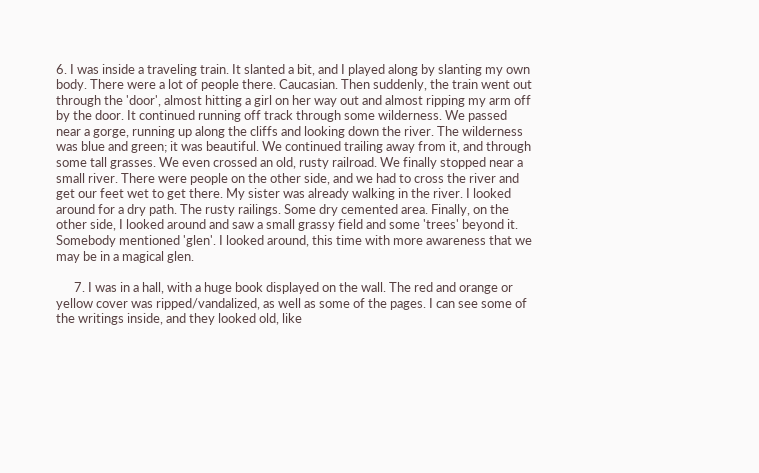6. I was inside a traveling train. It slanted a bit, and I played along by slanting my own body. There were a lot of people there. Caucasian. Then suddenly, the train went out through the 'door', almost hitting a girl on her way out and almost ripping my arm off by the door. It continued running off track through some wilderness. We passed near a gorge, running up along the cliffs and looking down the river. The wilderness was blue and green; it was beautiful. We continued trailing away from it, and through some tall grasses. We even crossed an old, rusty railroad. We finally stopped near a small river. There were people on the other side, and we had to cross the river and get our feet wet to get there. My sister was already walking in the river. I looked around for a dry path. The rusty railings. Some dry cemented area. Finally, on the other side, I looked around and saw a small grassy field and some 'trees' beyond it. Somebody mentioned 'glen'. I looked around, this time with more awareness that we may be in a magical glen.

      7. I was in a hall, with a huge book displayed on the wall. The red and orange or yellow cover was ripped/vandalized, as well as some of the pages. I can see some of the writings inside, and they looked old, like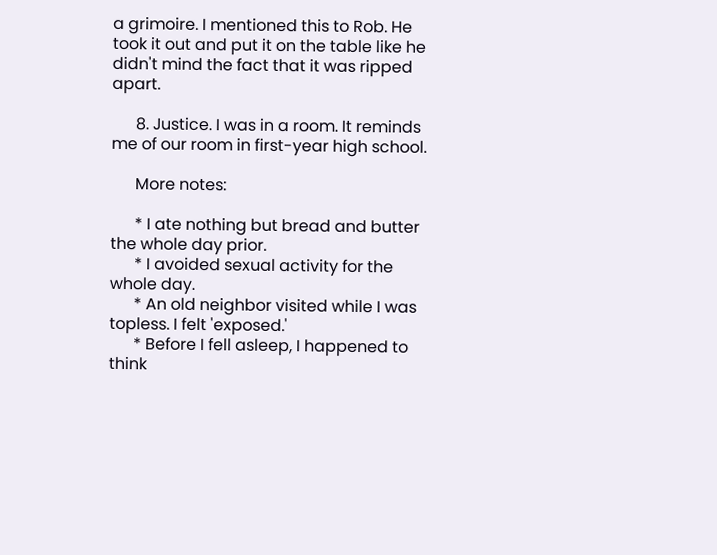a grimoire. I mentioned this to Rob. He took it out and put it on the table like he didn't mind the fact that it was ripped apart.

      8. Justice. I was in a room. It reminds me of our room in first-year high school.

      More notes:

      * I ate nothing but bread and butter the whole day prior.
      * I avoided sexual activity for the whole day.
      * An old neighbor visited while I was topless. I felt 'exposed.'
      * Before I fell asleep, I happened to think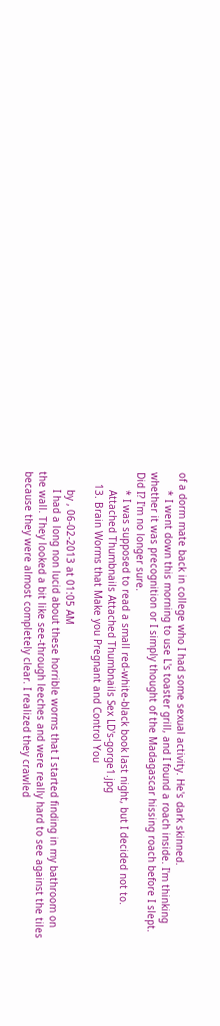of a dorm mate back in college who I had some sexual activity. He's dark skinned.
      * I went down this morning to use L's toaster grill, and I found a roach inside. I'm thinking whether it was precognition or I simply thought of the Madagascar hissing roach before I slept. Did I? I'm no longer sure.
      * I was supposed to read a small red-white-black book last night, but I decided not to.
      Attached Thumbnails Attached Thumbnails Sex LD's-gorge1.jpg
    13. Brain Worms that Make you Pregnant and Control You

      by , 06-02-2013 at 01:05 AM
      I had a long non lucid about these horrible worms that I started finding in my bathroom on the wall. They looked a bit like see-through leeches and were really hard to see against the tiles because they were almost completely clear. I realized they crawled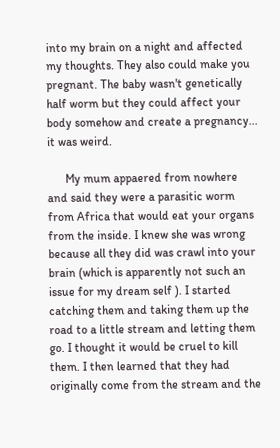into my brain on a night and affected my thoughts. They also could make you pregnant. The baby wasn't genetically half worm but they could affect your body somehow and create a pregnancy... it was weird.

      My mum appaered from nowhere and said they were a parasitic worm from Africa that would eat your organs from the inside. I knew she was wrong because all they did was crawl into your brain (which is apparently not such an issue for my dream self ). I started catching them and taking them up the road to a little stream and letting them go. I thought it would be cruel to kill them. I then learned that they had originally come from the stream and the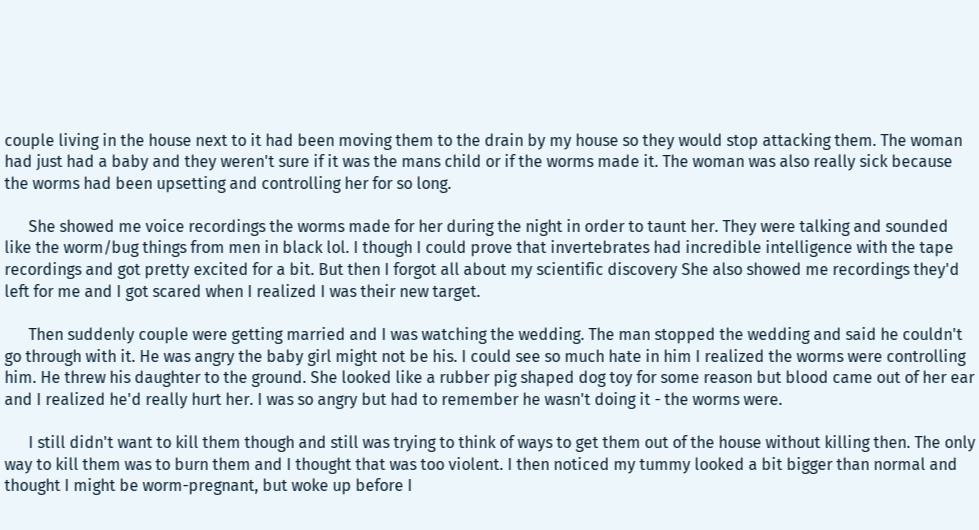couple living in the house next to it had been moving them to the drain by my house so they would stop attacking them. The woman had just had a baby and they weren't sure if it was the mans child or if the worms made it. The woman was also really sick because the worms had been upsetting and controlling her for so long.

      She showed me voice recordings the worms made for her during the night in order to taunt her. They were talking and sounded like the worm/bug things from men in black lol. I though I could prove that invertebrates had incredible intelligence with the tape recordings and got pretty excited for a bit. But then I forgot all about my scientific discovery She also showed me recordings they'd left for me and I got scared when I realized I was their new target.

      Then suddenly couple were getting married and I was watching the wedding. The man stopped the wedding and said he couldn't go through with it. He was angry the baby girl might not be his. I could see so much hate in him I realized the worms were controlling him. He threw his daughter to the ground. She looked like a rubber pig shaped dog toy for some reason but blood came out of her ear and I realized he'd really hurt her. I was so angry but had to remember he wasn't doing it - the worms were.

      I still didn't want to kill them though and still was trying to think of ways to get them out of the house without killing then. The only way to kill them was to burn them and I thought that was too violent. I then noticed my tummy looked a bit bigger than normal and thought I might be worm-pregnant, but woke up before I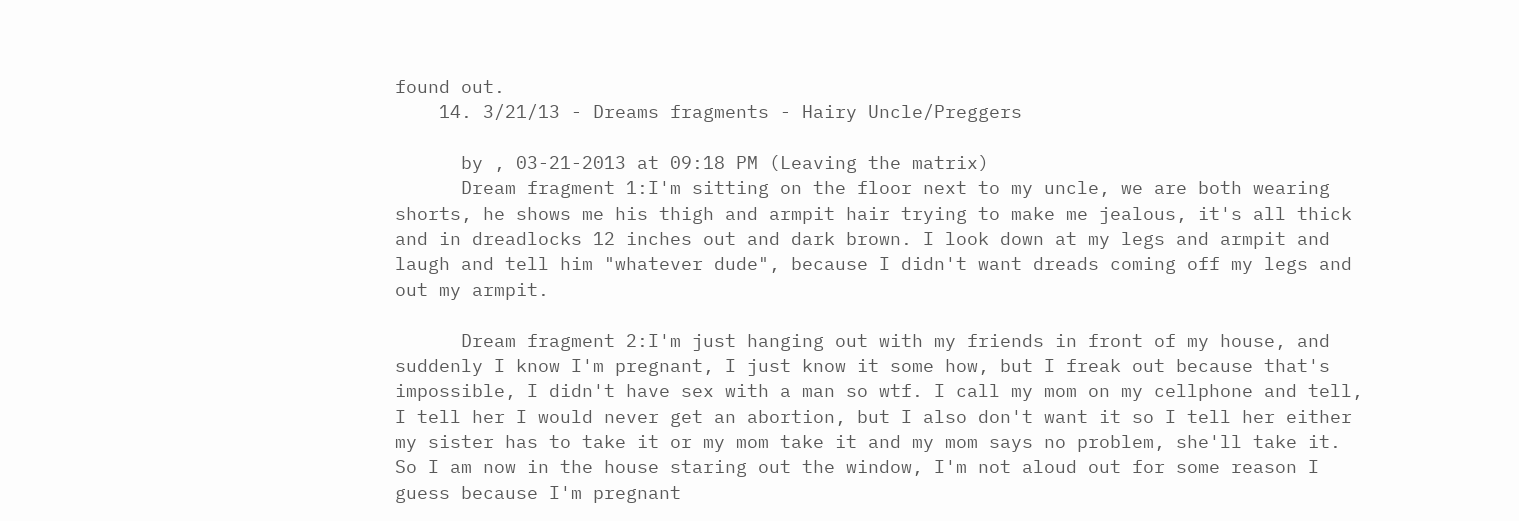found out.
    14. 3/21/13 - Dreams fragments - Hairy Uncle/Preggers

      by , 03-21-2013 at 09:18 PM (Leaving the matrix)
      Dream fragment 1:I'm sitting on the floor next to my uncle, we are both wearing shorts, he shows me his thigh and armpit hair trying to make me jealous, it's all thick and in dreadlocks 12 inches out and dark brown. I look down at my legs and armpit and laugh and tell him "whatever dude", because I didn't want dreads coming off my legs and out my armpit.

      Dream fragment 2:I'm just hanging out with my friends in front of my house, and suddenly I know I'm pregnant, I just know it some how, but I freak out because that's impossible, I didn't have sex with a man so wtf. I call my mom on my cellphone and tell, I tell her I would never get an abortion, but I also don't want it so I tell her either my sister has to take it or my mom take it and my mom says no problem, she'll take it. So I am now in the house staring out the window, I'm not aloud out for some reason I guess because I'm pregnant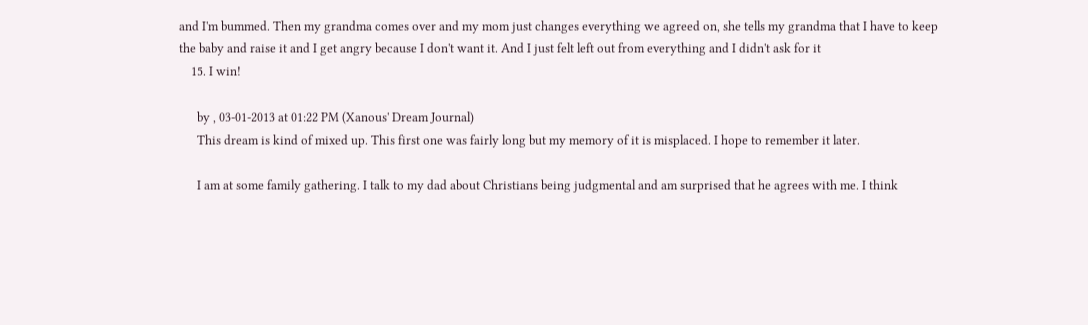and I'm bummed. Then my grandma comes over and my mom just changes everything we agreed on, she tells my grandma that I have to keep the baby and raise it and I get angry because I don't want it. And I just felt left out from everything and I didn't ask for it
    15. I win!

      by , 03-01-2013 at 01:22 PM (Xanous' Dream Journal)
      This dream is kind of mixed up. This first one was fairly long but my memory of it is misplaced. I hope to remember it later.

      I am at some family gathering. I talk to my dad about Christians being judgmental and am surprised that he agrees with me. I think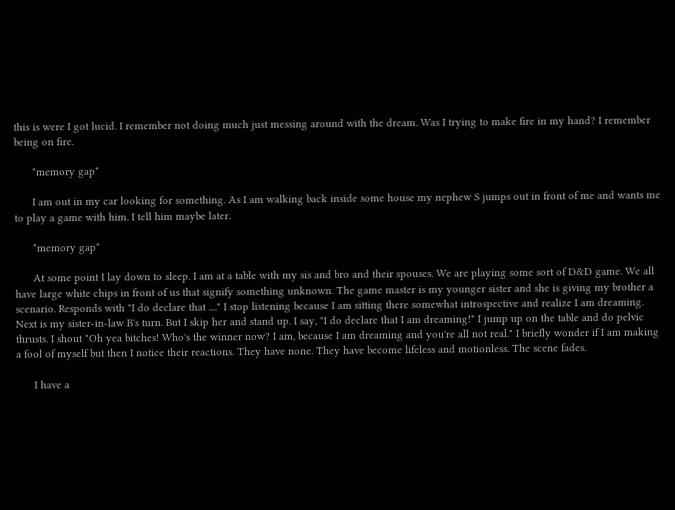this is were I got lucid. I remember not doing much just messing around with the dream. Was I trying to make fire in my hand? I remember being on fire.

      *memory gap*

      I am out in my car looking for something. As I am walking back inside some house my nephew S jumps out in front of me and wants me to play a game with him. I tell him maybe later.

      *memory gap*

      At some point I lay down to sleep. I am at a table with my sis and bro and their spouses. We are playing some sort of D&D game. We all have large white chips in front of us that signify something unknown. The game master is my younger sister and she is giving my brother a scenario. Responds with "I do declare that ...." I stop listening because I am sitting there somewhat introspective and realize I am dreaming. Next is my sister-in-law B's turn. But I skip her and stand up. I say, "I do declare that I am dreaming!" I jump up on the table and do pelvic thrusts. I shout "Oh yea bitches! Who's the winner now? I am, because I am dreaming and you're all not real." I briefly wonder if I am making a fool of myself but then I notice their reactions. They have none. They have become lifeless and motionless. The scene fades.

      I have a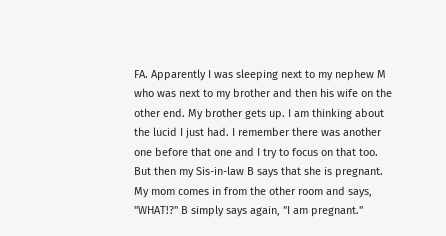FA. Apparently I was sleeping next to my nephew M who was next to my brother and then his wife on the other end. My brother gets up. I am thinking about the lucid I just had. I remember there was another one before that one and I try to focus on that too. But then my Sis-in-law B says that she is pregnant. My mom comes in from the other room and says, "WHAT!?" B simply says again, "I am pregnant."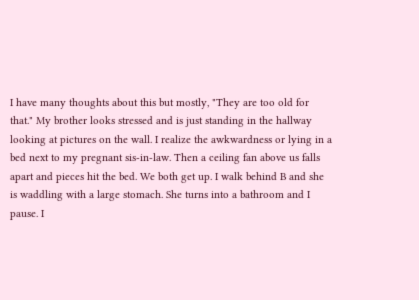I have many thoughts about this but mostly, "They are too old for that." My brother looks stressed and is just standing in the hallway looking at pictures on the wall. I realize the awkwardness or lying in a bed next to my pregnant sis-in-law. Then a ceiling fan above us falls apart and pieces hit the bed. We both get up. I walk behind B and she is waddling with a large stomach. She turns into a bathroom and I pause. I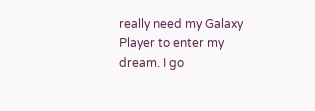really need my Galaxy Player to enter my dream. I go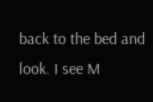back to the bed and look. I see M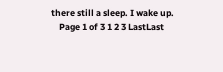there still a sleep. I wake up.
    Page 1 of 3 1 2 3 LastLast